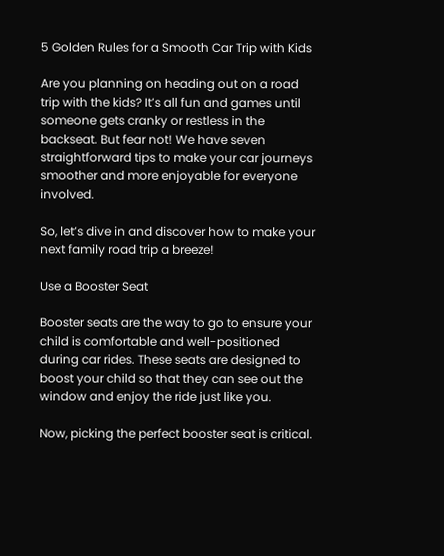5 Golden Rules for a Smooth Car Trip with Kids

Are you planning on heading out on a road trip with the kids? It’s all fun and games until someone gets cranky or restless in the backseat. But fear not! We have seven straightforward tips to make your car journeys smoother and more enjoyable for everyone involved.

So, let’s dive in and discover how to make your next family road trip a breeze!

Use a Booster Seat

Booster seats are the way to go to ensure your child is comfortable and well-positioned during car rides. These seats are designed to boost your child so that they can see out the window and enjoy the ride just like you.

Now, picking the perfect booster seat is critical.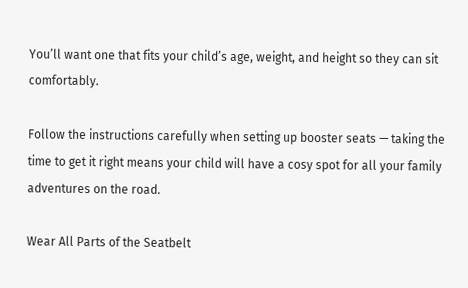You’ll want one that fits your child’s age, weight, and height so they can sit comfortably.

Follow the instructions carefully when setting up booster seats — taking the time to get it right means your child will have a cosy spot for all your family adventures on the road.

Wear All Parts of the Seatbelt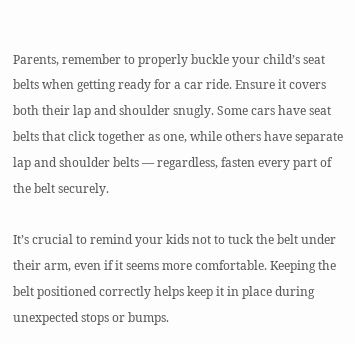Parents, remember to properly buckle your child’s seat belts when getting ready for a car ride. Ensure it covers both their lap and shoulder snugly. Some cars have seat belts that click together as one, while others have separate lap and shoulder belts — regardless, fasten every part of the belt securely.

It’s crucial to remind your kids not to tuck the belt under their arm, even if it seems more comfortable. Keeping the belt positioned correctly helps keep it in place during unexpected stops or bumps.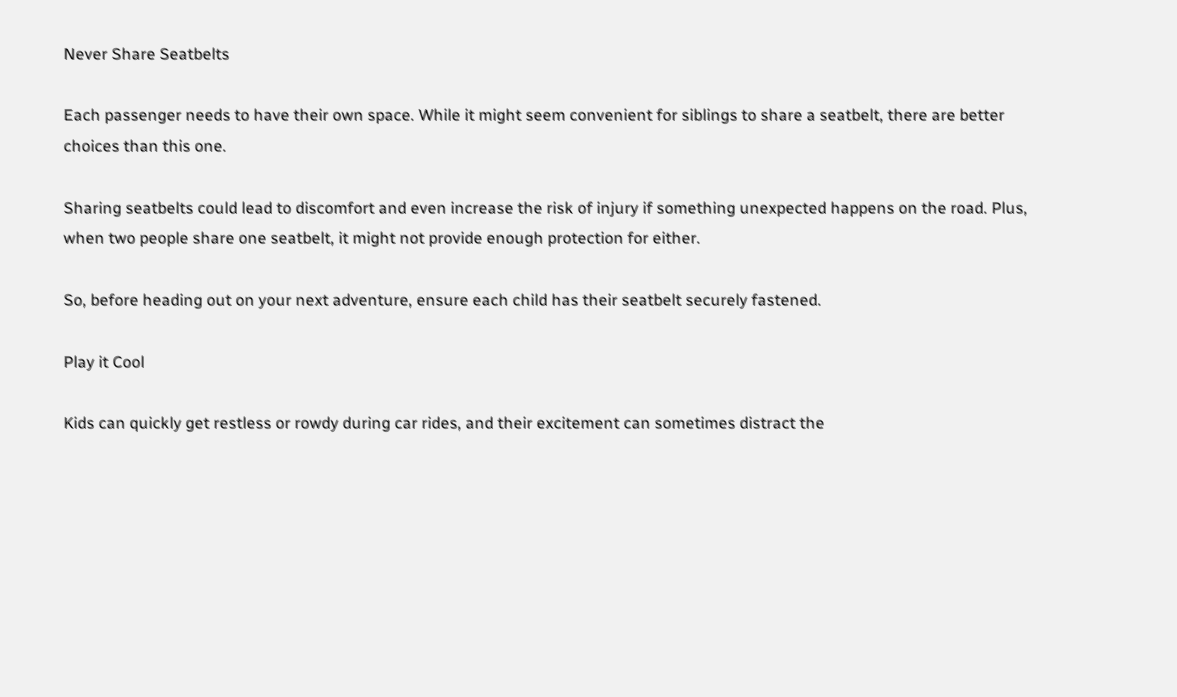Never Share Seatbelts

Each passenger needs to have their own space. While it might seem convenient for siblings to share a seatbelt, there are better choices than this one.

Sharing seatbelts could lead to discomfort and even increase the risk of injury if something unexpected happens on the road. Plus, when two people share one seatbelt, it might not provide enough protection for either.

So, before heading out on your next adventure, ensure each child has their seatbelt securely fastened.

Play it Cool

Kids can quickly get restless or rowdy during car rides, and their excitement can sometimes distract the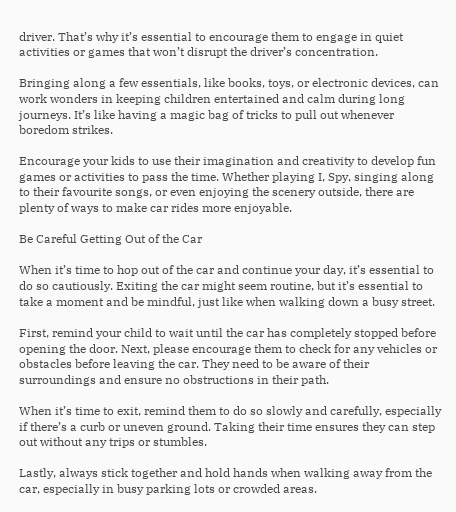driver. That’s why it’s essential to encourage them to engage in quiet activities or games that won’t disrupt the driver’s concentration.

Bringing along a few essentials, like books, toys, or electronic devices, can work wonders in keeping children entertained and calm during long journeys. It’s like having a magic bag of tricks to pull out whenever boredom strikes.

Encourage your kids to use their imagination and creativity to develop fun games or activities to pass the time. Whether playing I, Spy, singing along to their favourite songs, or even enjoying the scenery outside, there are plenty of ways to make car rides more enjoyable.

Be Careful Getting Out of the Car

When it’s time to hop out of the car and continue your day, it’s essential to do so cautiously. Exiting the car might seem routine, but it’s essential to take a moment and be mindful, just like when walking down a busy street.

First, remind your child to wait until the car has completely stopped before opening the door. Next, please encourage them to check for any vehicles or obstacles before leaving the car. They need to be aware of their surroundings and ensure no obstructions in their path.

When it’s time to exit, remind them to do so slowly and carefully, especially if there’s a curb or uneven ground. Taking their time ensures they can step out without any trips or stumbles.

Lastly, always stick together and hold hands when walking away from the car, especially in busy parking lots or crowded areas.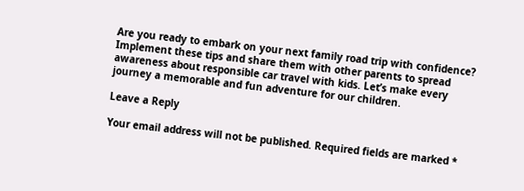Are you ready to embark on your next family road trip with confidence? Implement these tips and share them with other parents to spread awareness about responsible car travel with kids. Let’s make every journey a memorable and fun adventure for our children.

Leave a Reply

Your email address will not be published. Required fields are marked *